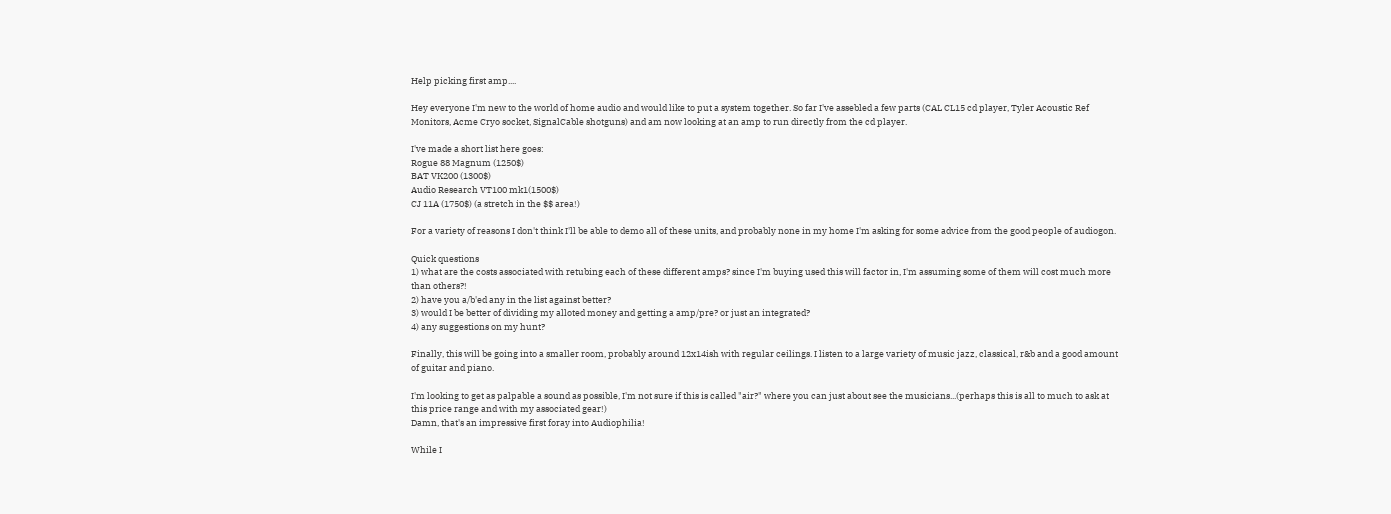Help picking first amp....

Hey everyone I'm new to the world of home audio and would like to put a system together. So far I've assebled a few parts (CAL CL15 cd player, Tyler Acoustic Ref Monitors, Acme Cryo socket, SignalCable shotguns) and am now looking at an amp to run directly from the cd player.

I've made a short list here goes:
Rogue 88 Magnum (1250$)
BAT VK200 (1300$)
Audio Research VT100 mk1(1500$)
CJ 11A (1750$) (a stretch in the $$ area!)

For a variety of reasons I don't think I'll be able to demo all of these units, and probably none in my home I'm asking for some advice from the good people of audiogon.

Quick questions
1) what are the costs associated with retubing each of these different amps? since I'm buying used this will factor in, I'm assuming some of them will cost much more than others?!
2) have you a/b'ed any in the list against better?
3) would I be better of dividing my alloted money and getting a amp/pre? or just an integrated?
4) any suggestions on my hunt?

Finally, this will be going into a smaller room, probably around 12x14ish with regular ceilings. I listen to a large variety of music jazz, classical, r&b and a good amount of guitar and piano.

I'm looking to get as palpable a sound as possible, I'm not sure if this is called "air?" where you can just about see the musicians...(perhaps this is all to much to ask at this price range and with my associated gear!)
Damn, that's an impressive first foray into Audiophilia!

While I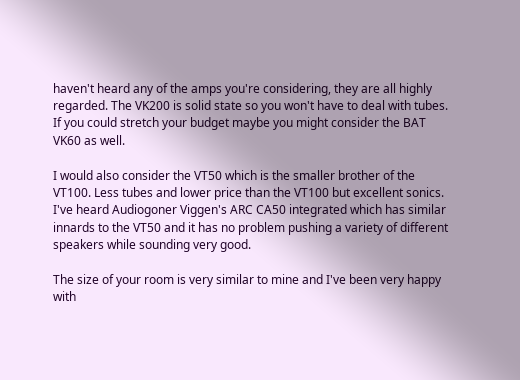haven't heard any of the amps you're considering, they are all highly regarded. The VK200 is solid state so you won't have to deal with tubes. If you could stretch your budget maybe you might consider the BAT VK60 as well.

I would also consider the VT50 which is the smaller brother of the VT100. Less tubes and lower price than the VT100 but excellent sonics. I've heard Audiogoner Viggen's ARC CA50 integrated which has similar innards to the VT50 and it has no problem pushing a variety of different speakers while sounding very good.

The size of your room is very similar to mine and I've been very happy with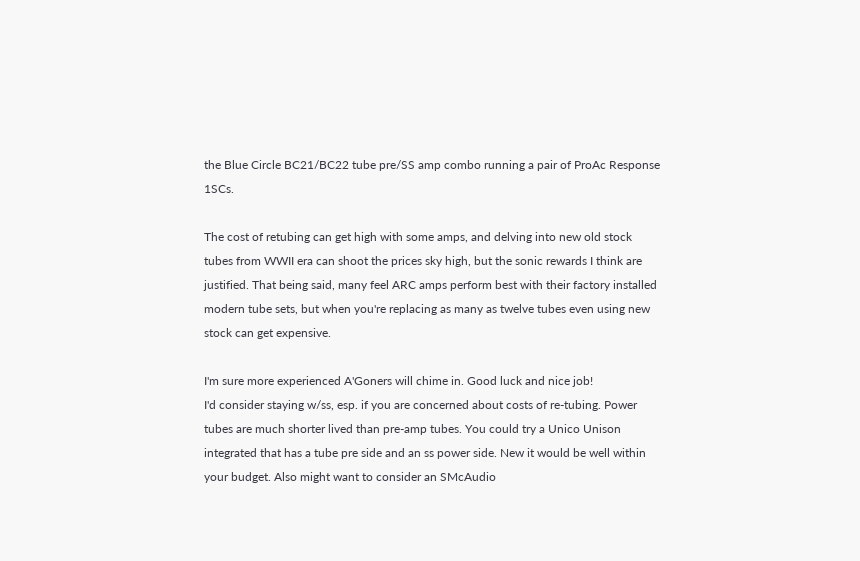the Blue Circle BC21/BC22 tube pre/SS amp combo running a pair of ProAc Response 1SCs.

The cost of retubing can get high with some amps, and delving into new old stock tubes from WWII era can shoot the prices sky high, but the sonic rewards I think are justified. That being said, many feel ARC amps perform best with their factory installed modern tube sets, but when you're replacing as many as twelve tubes even using new stock can get expensive.

I'm sure more experienced A'Goners will chime in. Good luck and nice job!
I'd consider staying w/ss, esp. if you are concerned about costs of re-tubing. Power tubes are much shorter lived than pre-amp tubes. You could try a Unico Unison integrated that has a tube pre side and an ss power side. New it would be well within your budget. Also might want to consider an SMcAudio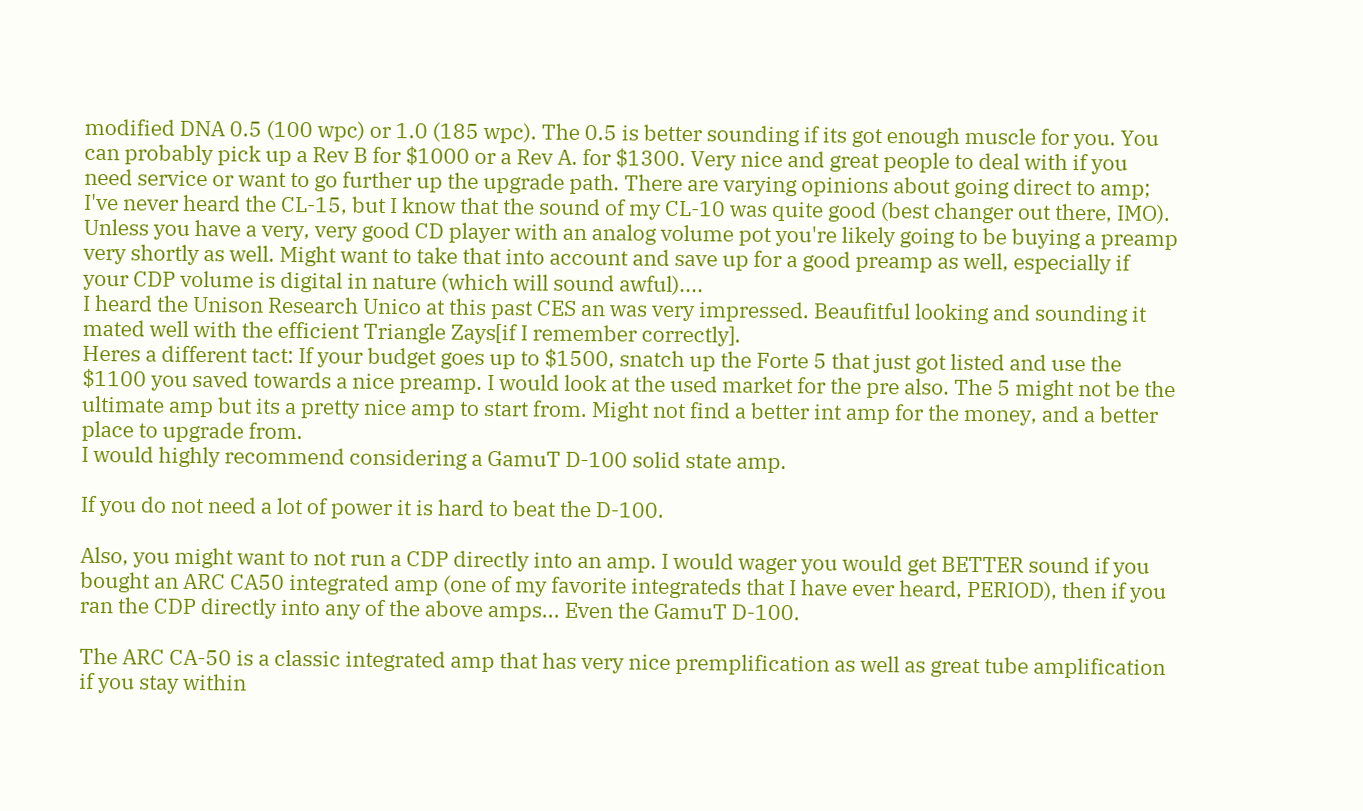modified DNA 0.5 (100 wpc) or 1.0 (185 wpc). The 0.5 is better sounding if its got enough muscle for you. You can probably pick up a Rev B for $1000 or a Rev A. for $1300. Very nice and great people to deal with if you need service or want to go further up the upgrade path. There are varying opinions about going direct to amp; I've never heard the CL-15, but I know that the sound of my CL-10 was quite good (best changer out there, IMO).
Unless you have a very, very good CD player with an analog volume pot you're likely going to be buying a preamp very shortly as well. Might want to take that into account and save up for a good preamp as well, especially if your CDP volume is digital in nature (which will sound awful)....
I heard the Unison Research Unico at this past CES an was very impressed. Beaufitful looking and sounding it mated well with the efficient Triangle Zays[if I remember correctly].
Heres a different tact: If your budget goes up to $1500, snatch up the Forte 5 that just got listed and use the $1100 you saved towards a nice preamp. I would look at the used market for the pre also. The 5 might not be the ultimate amp but its a pretty nice amp to start from. Might not find a better int amp for the money, and a better place to upgrade from.
I would highly recommend considering a GamuT D-100 solid state amp.

If you do not need a lot of power it is hard to beat the D-100.

Also, you might want to not run a CDP directly into an amp. I would wager you would get BETTER sound if you bought an ARC CA50 integrated amp (one of my favorite integrateds that I have ever heard, PERIOD), then if you ran the CDP directly into any of the above amps... Even the GamuT D-100.

The ARC CA-50 is a classic integrated amp that has very nice premplification as well as great tube amplification if you stay within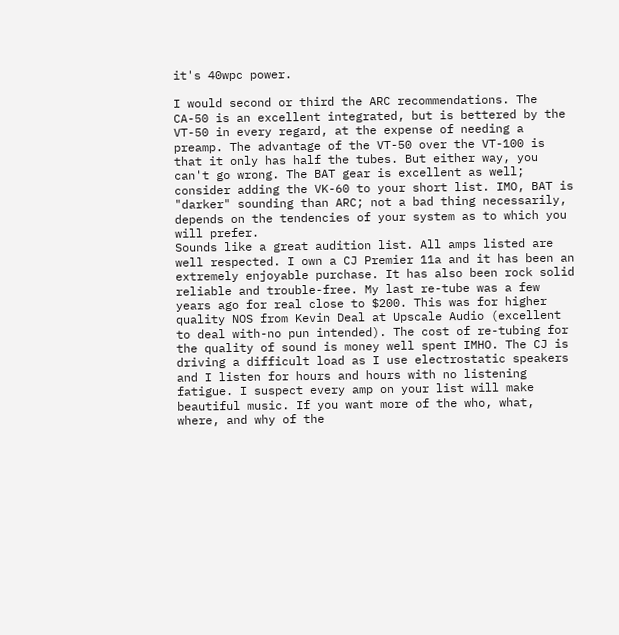it's 40wpc power.

I would second or third the ARC recommendations. The CA-50 is an excellent integrated, but is bettered by the VT-50 in every regard, at the expense of needing a preamp. The advantage of the VT-50 over the VT-100 is that it only has half the tubes. But either way, you can't go wrong. The BAT gear is excellent as well; consider adding the VK-60 to your short list. IMO, BAT is "darker" sounding than ARC; not a bad thing necessarily, depends on the tendencies of your system as to which you will prefer.
Sounds like a great audition list. All amps listed are well respected. I own a CJ Premier 11a and it has been an extremely enjoyable purchase. It has also been rock solid reliable and trouble-free. My last re-tube was a few years ago for real close to $200. This was for higher quality NOS from Kevin Deal at Upscale Audio (excellent to deal with-no pun intended). The cost of re-tubing for the quality of sound is money well spent IMHO. The CJ is driving a difficult load as I use electrostatic speakers and I listen for hours and hours with no listening fatigue. I suspect every amp on your list will make beautiful music. If you want more of the who, what, where, and why of the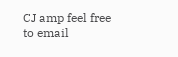CJ amp feel free to email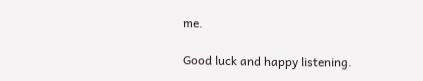me.

Good luck and happy listening.